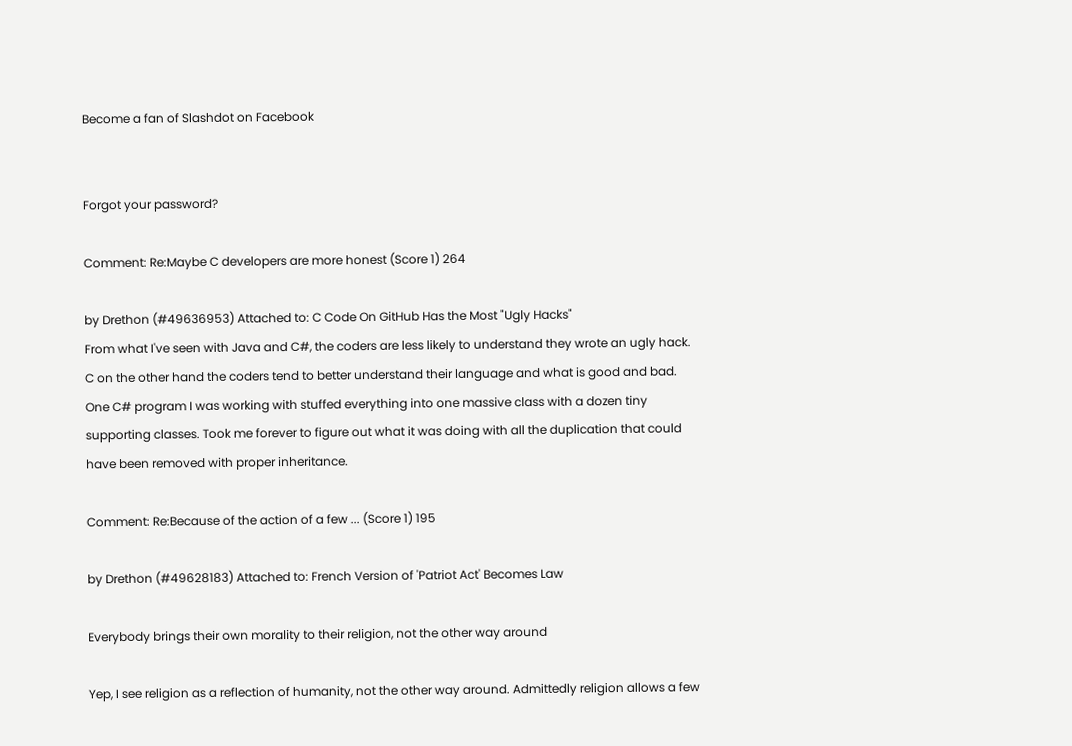Become a fan of Slashdot on Facebook


Forgot your password?

Comment: Re:Maybe C developers are more honest (Score 1) 264

by Drethon (#49636953) Attached to: C Code On GitHub Has the Most "Ugly Hacks"
From what I've seen with Java and C#, the coders are less likely to understand they wrote an ugly hack. C on the other hand the coders tend to better understand their language and what is good and bad. One C# program I was working with stuffed everything into one massive class with a dozen tiny supporting classes. Took me forever to figure out what it was doing with all the duplication that could have been removed with proper inheritance.

Comment: Re:Because of the action of a few ... (Score 1) 195

by Drethon (#49628183) Attached to: French Version of 'Patriot Act' Becomes Law

Everybody brings their own morality to their religion, not the other way around

Yep, I see religion as a reflection of humanity, not the other way around. Admittedly religion allows a few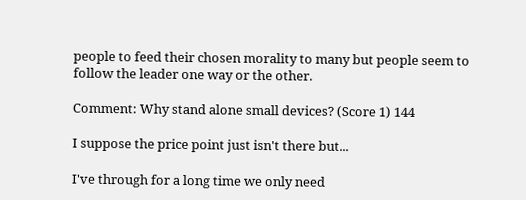people to feed their chosen morality to many but people seem to follow the leader one way or the other.

Comment: Why stand alone small devices? (Score 1) 144

I suppose the price point just isn't there but...

I've through for a long time we only need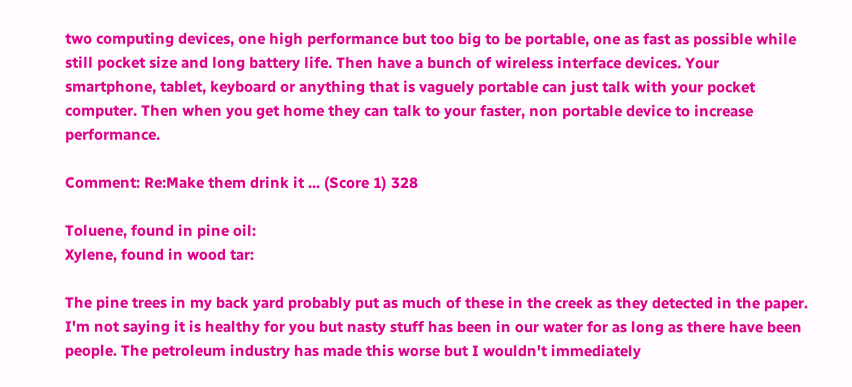two computing devices, one high performance but too big to be portable, one as fast as possible while still pocket size and long battery life. Then have a bunch of wireless interface devices. Your smartphone, tablet, keyboard or anything that is vaguely portable can just talk with your pocket computer. Then when you get home they can talk to your faster, non portable device to increase performance.

Comment: Re:Make them drink it ... (Score 1) 328

Toluene, found in pine oil:
Xylene, found in wood tar:

The pine trees in my back yard probably put as much of these in the creek as they detected in the paper. I'm not saying it is healthy for you but nasty stuff has been in our water for as long as there have been people. The petroleum industry has made this worse but I wouldn't immediately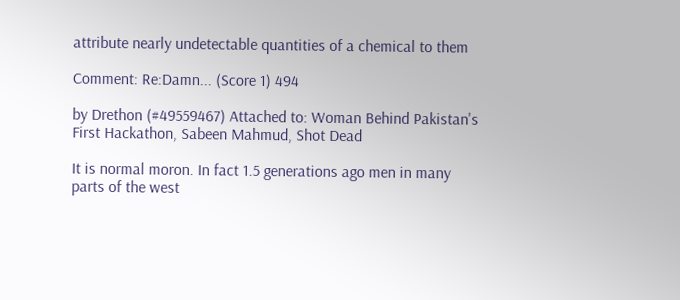attribute nearly undetectable quantities of a chemical to them

Comment: Re:Damn... (Score 1) 494

by Drethon (#49559467) Attached to: Woman Behind Pakistan's First Hackathon, Sabeen Mahmud, Shot Dead

It is normal moron. In fact 1.5 generations ago men in many parts of the west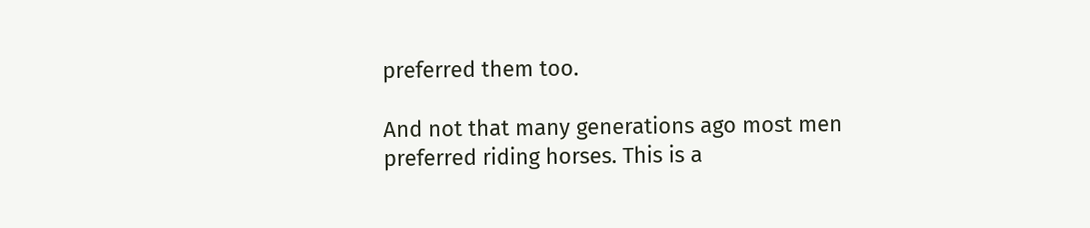preferred them too.

And not that many generations ago most men preferred riding horses. This is a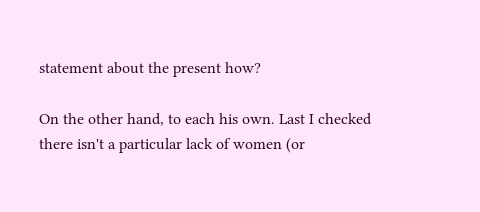statement about the present how?

On the other hand, to each his own. Last I checked there isn't a particular lack of women (or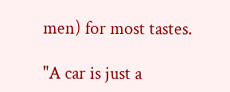men) for most tastes.

"A car is just a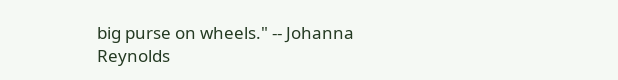big purse on wheels." -- Johanna Reynolds